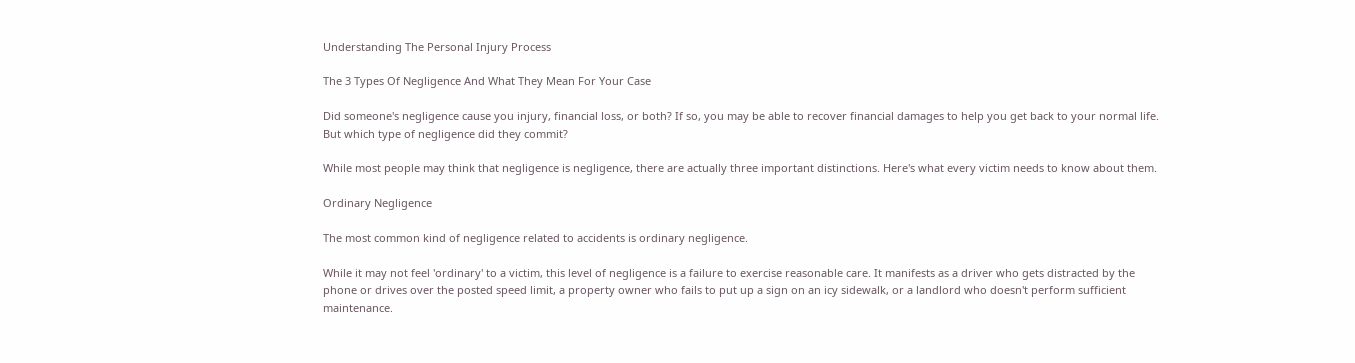Understanding The Personal Injury Process

The 3 Types Of Negligence And What They Mean For Your Case

Did someone's negligence cause you injury, financial loss, or both? If so, you may be able to recover financial damages to help you get back to your normal life. But which type of negligence did they commit?

While most people may think that negligence is negligence, there are actually three important distinctions. Here's what every victim needs to know about them.

Ordinary Negligence

The most common kind of negligence related to accidents is ordinary negligence.

While it may not feel 'ordinary' to a victim, this level of negligence is a failure to exercise reasonable care. It manifests as a driver who gets distracted by the phone or drives over the posted speed limit, a property owner who fails to put up a sign on an icy sidewalk, or a landlord who doesn't perform sufficient maintenance.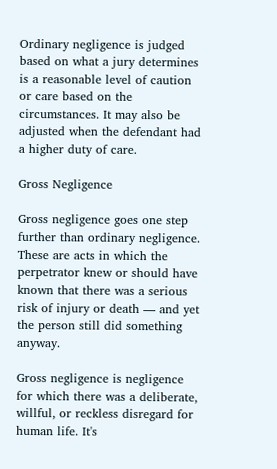Ordinary negligence is judged based on what a jury determines is a reasonable level of caution or care based on the circumstances. It may also be adjusted when the defendant had a higher duty of care.

Gross Negligence

Gross negligence goes one step further than ordinary negligence. These are acts in which the perpetrator knew or should have known that there was a serious risk of injury or death — and yet the person still did something anyway.

Gross negligence is negligence for which there was a deliberate, willful, or reckless disregard for human life. It's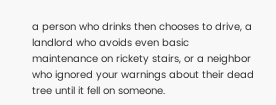a person who drinks then chooses to drive, a landlord who avoids even basic maintenance on rickety stairs, or a neighbor who ignored your warnings about their dead tree until it fell on someone.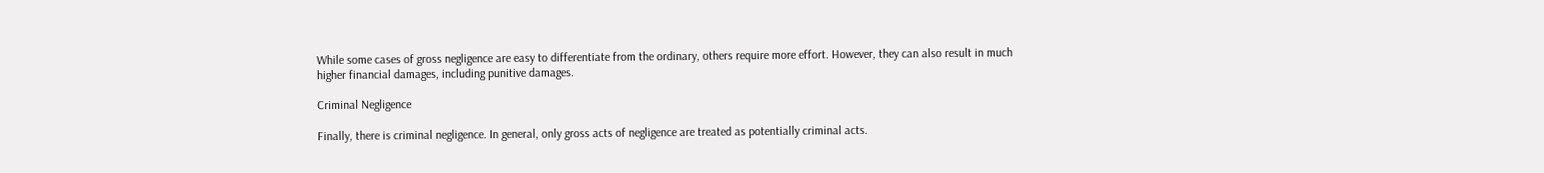While some cases of gross negligence are easy to differentiate from the ordinary, others require more effort. However, they can also result in much higher financial damages, including punitive damages.

Criminal Negligence

Finally, there is criminal negligence. In general, only gross acts of negligence are treated as potentially criminal acts.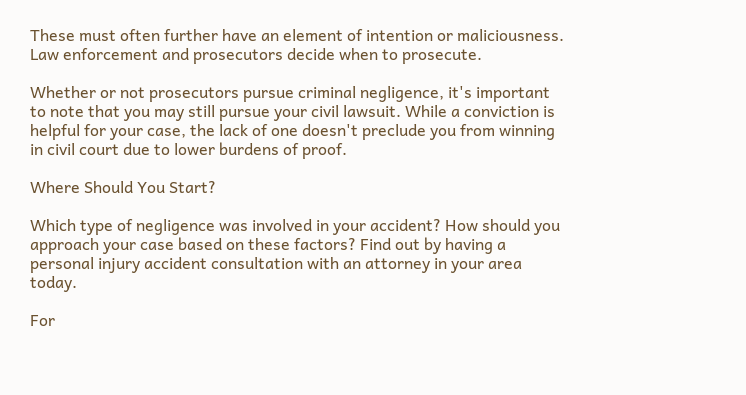These must often further have an element of intention or maliciousness. Law enforcement and prosecutors decide when to prosecute.

Whether or not prosecutors pursue criminal negligence, it's important to note that you may still pursue your civil lawsuit. While a conviction is helpful for your case, the lack of one doesn't preclude you from winning in civil court due to lower burdens of proof.

Where Should You Start?

Which type of negligence was involved in your accident? How should you approach your case based on these factors? Find out by having a personal injury accident consultation with an attorney in your area today.

For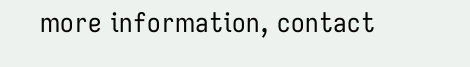more information, contact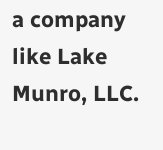a company like Lake Munro, LLC.